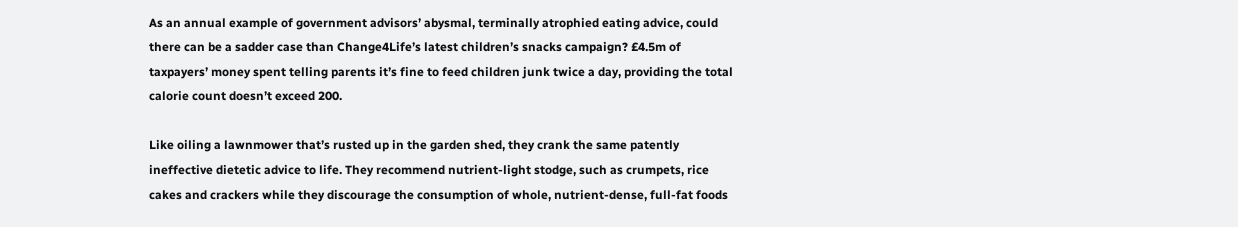As an annual example of government advisors’ abysmal, terminally atrophied eating advice, could there can be a sadder case than Change4Life’s latest children’s snacks campaign? £4.5m of taxpayers’ money spent telling parents it’s fine to feed children junk twice a day, providing the total calorie count doesn’t exceed 200.

Like oiling a lawnmower that’s rusted up in the garden shed, they crank the same patently ineffective dietetic advice to life. They recommend nutrient-light stodge, such as crumpets, rice cakes and crackers while they discourage the consumption of whole, nutrient-dense, full-fat foods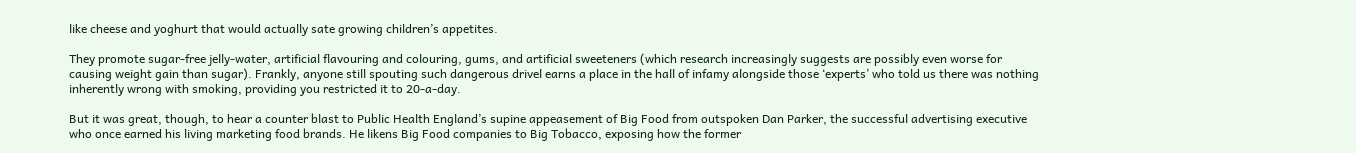like cheese and yoghurt that would actually sate growing children’s appetites.

They promote sugar-free jelly-water, artificial flavouring and colouring, gums, and artificial sweeteners (which research increasingly suggests are possibly even worse for causing weight gain than sugar). Frankly, anyone still spouting such dangerous drivel earns a place in the hall of infamy alongside those ‘experts’ who told us there was nothing inherently wrong with smoking, providing you restricted it to 20-a-day.

But it was great, though, to hear a counter blast to Public Health England’s supine appeasement of Big Food from outspoken Dan Parker, the successful advertising executive who once earned his living marketing food brands. He likens Big Food companies to Big Tobacco, exposing how the former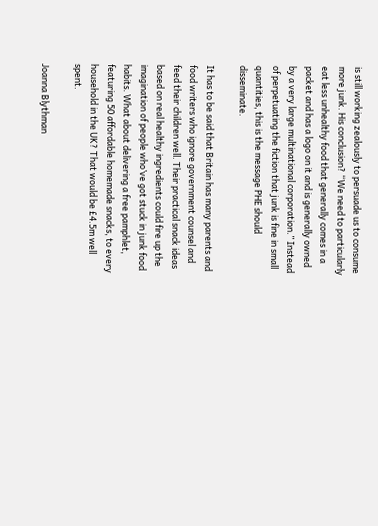is still working zealously to persuade us to consume more junk. His conclusion? “We need to particularly eat less unhealthy food that generally comes in a packet and has a logo on it and is generally owned by a very large multinational corporation.” Instead of perpetuating the fiction that junk is fine in small quantities, this is the message PHE should disseminate.

It has to be said that Britain has many parents and food writers who ignore government counsel and feed their children well. Their practical snack ideas based on real healthy ingredients could fire up the imagination of people who’ve got stuck in junk food habits. What about delivering a free pamphlet, featuring 50 affordable homemade snacks, to every household in the UK? That would be £4.5m well spent.

Joanna Blythman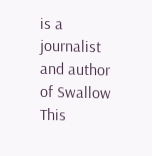is a journalist and author of Swallow This